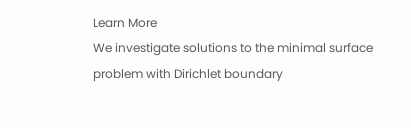Learn More
We investigate solutions to the minimal surface problem with Dirichlet boundary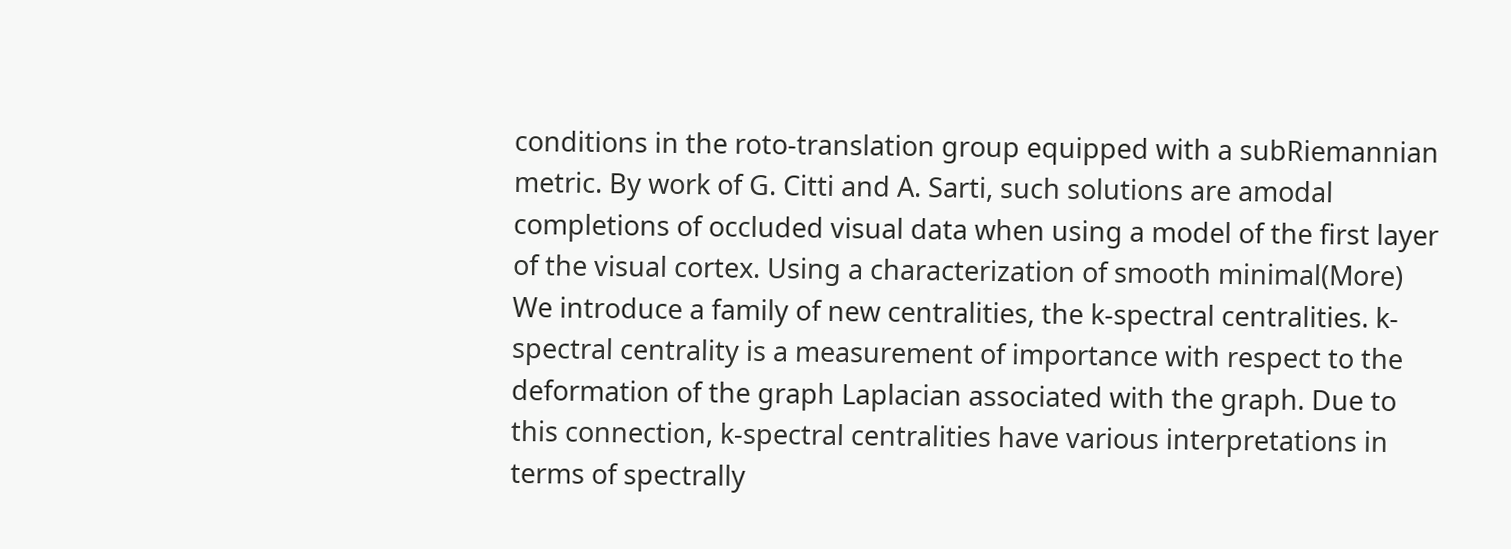conditions in the roto-translation group equipped with a subRiemannian metric. By work of G. Citti and A. Sarti, such solutions are amodal completions of occluded visual data when using a model of the first layer of the visual cortex. Using a characterization of smooth minimal(More)
We introduce a family of new centralities, the k-spectral centralities. k-spectral centrality is a measurement of importance with respect to the deformation of the graph Laplacian associated with the graph. Due to this connection, k-spectral centralities have various interpretations in terms of spectrally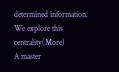determined information. We explore this centrality(More)
A master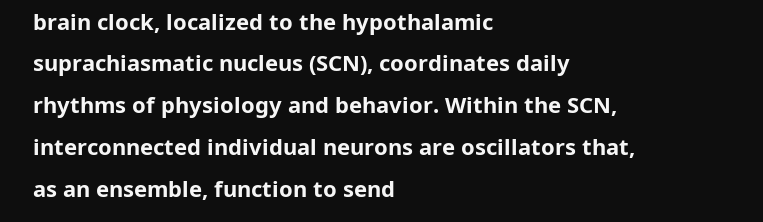brain clock, localized to the hypothalamic suprachiasmatic nucleus (SCN), coordinates daily rhythms of physiology and behavior. Within the SCN, interconnected individual neurons are oscillators that, as an ensemble, function to send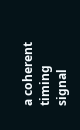a coherent timing signal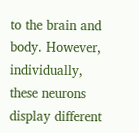to the brain and body. However, individually, these neurons display different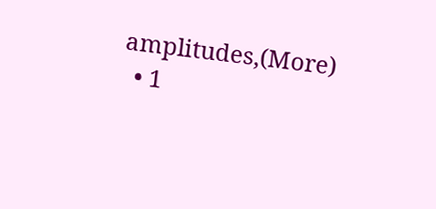amplitudes,(More)
  • 1